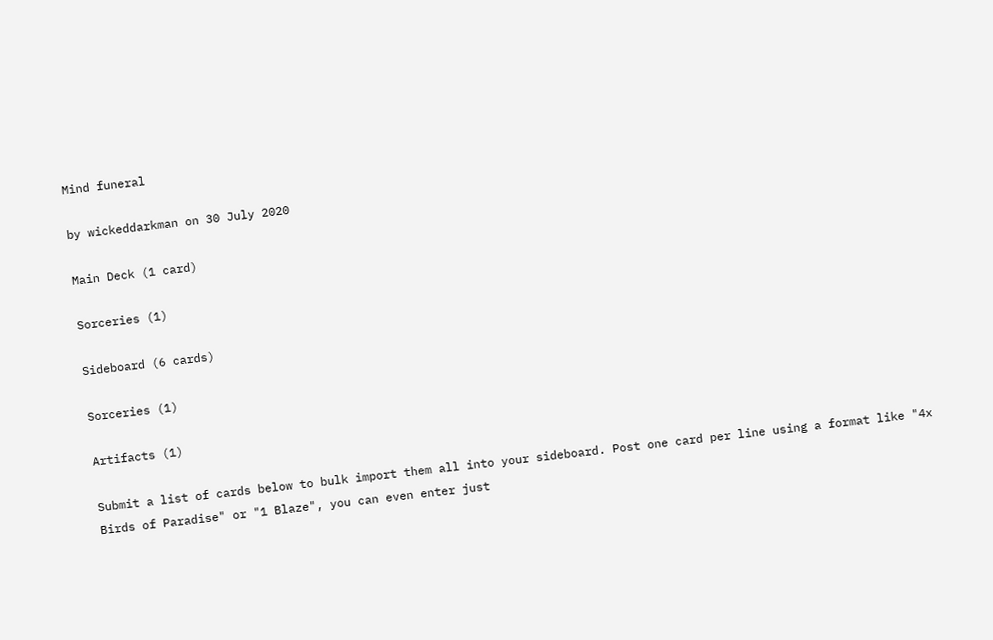Mind funeral

by wickeddarkman on 30 July 2020

Main Deck (1 card)

Sorceries (1)

Sideboard (6 cards)

Sorceries (1)

Artifacts (1)

Submit a list of cards below to bulk import them all into your sideboard. Post one card per line using a format like "4x Birds of Paradise" or "1 Blaze", you can even enter just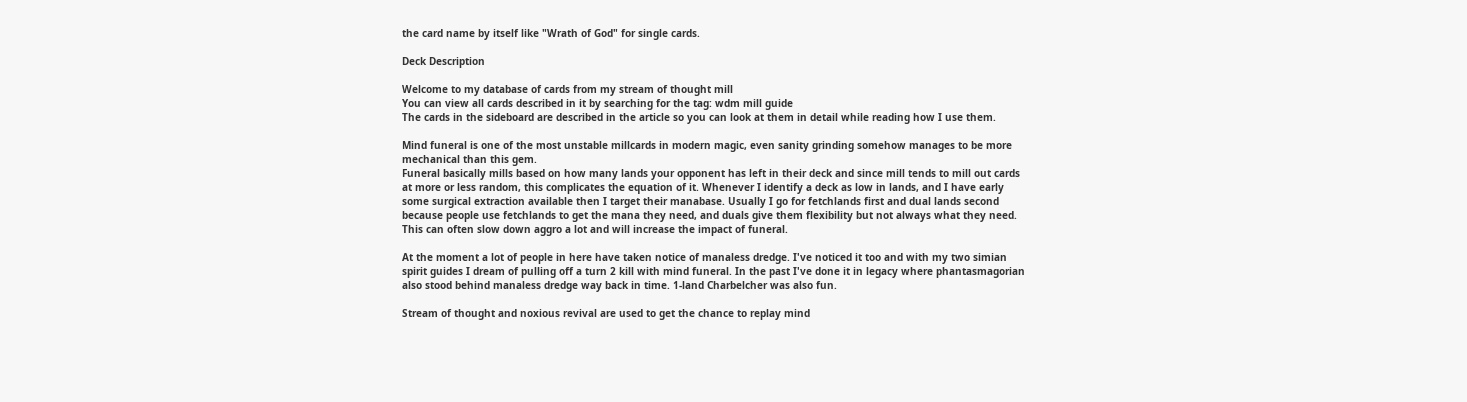the card name by itself like "Wrath of God" for single cards.

Deck Description

Welcome to my database of cards from my stream of thought mill
You can view all cards described in it by searching for the tag: wdm mill guide
The cards in the sideboard are described in the article so you can look at them in detail while reading how I use them.

Mind funeral is one of the most unstable millcards in modern magic, even sanity grinding somehow manages to be more mechanical than this gem.
Funeral basically mills based on how many lands your opponent has left in their deck and since mill tends to mill out cards at more or less random, this complicates the equation of it. Whenever I identify a deck as low in lands, and I have early some surgical extraction available then I target their manabase. Usually I go for fetchlands first and dual lands second because people use fetchlands to get the mana they need, and duals give them flexibility but not always what they need. This can often slow down aggro a lot and will increase the impact of funeral.

At the moment a lot of people in here have taken notice of manaless dredge. I've noticed it too and with my two simian spirit guides I dream of pulling off a turn 2 kill with mind funeral. In the past I've done it in legacy where phantasmagorian also stood behind manaless dredge way back in time. 1-land Charbelcher was also fun.

Stream of thought and noxious revival are used to get the chance to replay mind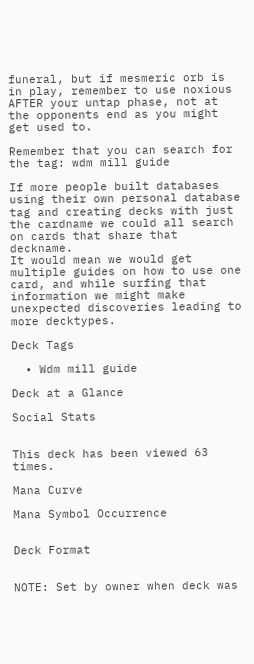funeral, but if mesmeric orb is in play, remember to use noxious AFTER your untap phase, not at the opponents end as you might get used to.

Remember that you can search for the tag: wdm mill guide

If more people built databases using their own personal database tag and creating decks with just the cardname we could all search on cards that share that deckname.
It would mean we would get multiple guides on how to use one card, and while surfing that information we might make unexpected discoveries leading to more decktypes.

Deck Tags

  • Wdm mill guide

Deck at a Glance

Social Stats


This deck has been viewed 63 times.

Mana Curve

Mana Symbol Occurrence


Deck Format


NOTE: Set by owner when deck was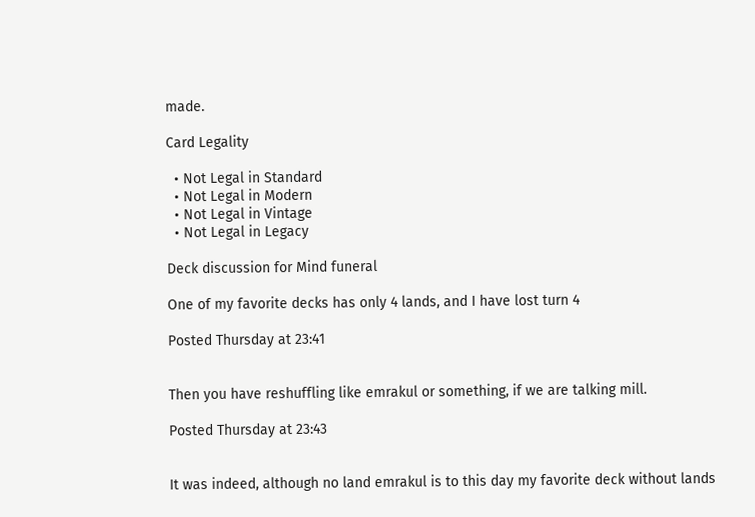made.

Card Legality

  • Not Legal in Standard
  • Not Legal in Modern
  • Not Legal in Vintage
  • Not Legal in Legacy

Deck discussion for Mind funeral

One of my favorite decks has only 4 lands, and I have lost turn 4

Posted Thursday at 23:41


Then you have reshuffling like emrakul or something, if we are talking mill.

Posted Thursday at 23:43


It was indeed, although no land emrakul is to this day my favorite deck without lands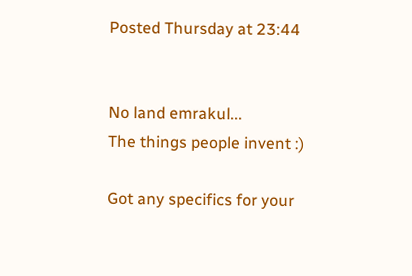Posted Thursday at 23:44


No land emrakul...
The things people invent :)

Got any specifics for your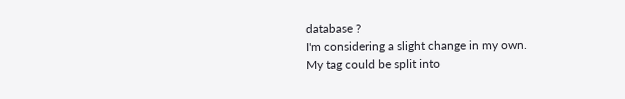database ?
I'm considering a slight change in my own.
My tag could be split into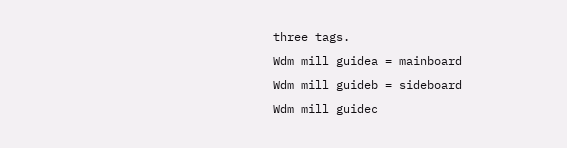three tags.
Wdm mill guidea = mainboard
Wdm mill guideb = sideboard
Wdm mill guidec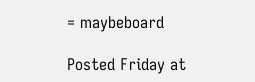= maybeboard

Posted Friday at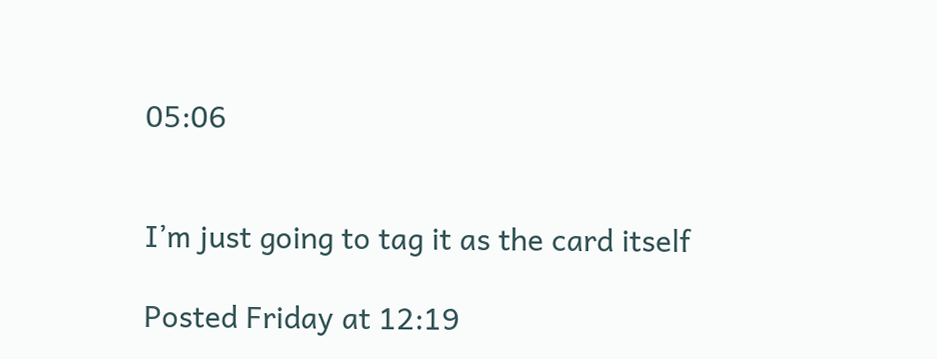05:06


I’m just going to tag it as the card itself

Posted Friday at 12:19